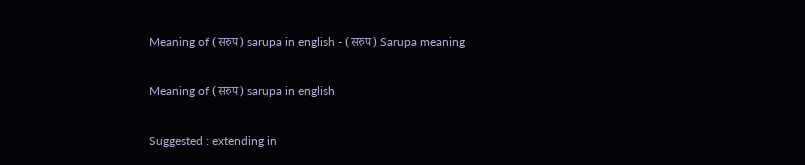Meaning of (सरुप) sarupa in english - (सरुप) Sarupa meaning

Meaning of (सरुप) sarupa in english

Suggested : extending in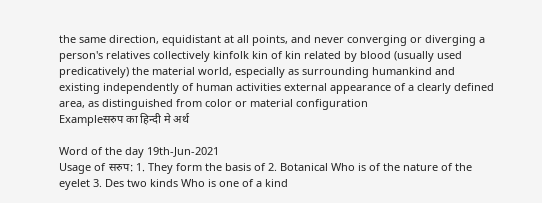the same direction, equidistant at all points, and never converging or diverging a person's relatives collectively kinfolk kin of kin related by blood (usually used predicatively) the material world, especially as surrounding humankind and existing independently of human activities external appearance of a clearly defined area, as distinguished from color or material configuration
Exampleसरुप का हिन्दी मे अर्थ

Word of the day 19th-Jun-2021
Usage of सरुप: 1. They form the basis of 2. Botanical Who is of the nature of the eyelet 3. Des two kinds Who is one of a kind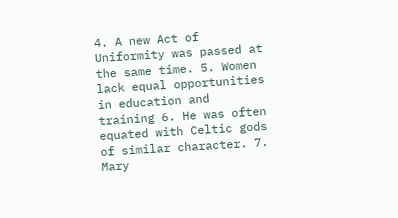4. A new Act of Uniformity was passed at the same time. 5. Women lack equal opportunities in education and training 6. He was often equated with Celtic gods of similar character. 7. Mary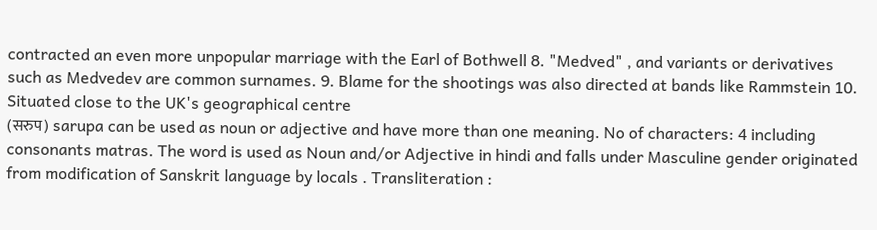contracted an even more unpopular marriage with the Earl of Bothwell 8. "Medved" , and variants or derivatives such as Medvedev are common surnames. 9. Blame for the shootings was also directed at bands like Rammstein 10. Situated close to the UK's geographical centre
(सरुप) sarupa can be used as noun or adjective and have more than one meaning. No of characters: 4 including consonants matras. The word is used as Noun and/or Adjective in hindi and falls under Masculine gender originated from modification of Sanskrit language by locals . Transliteration :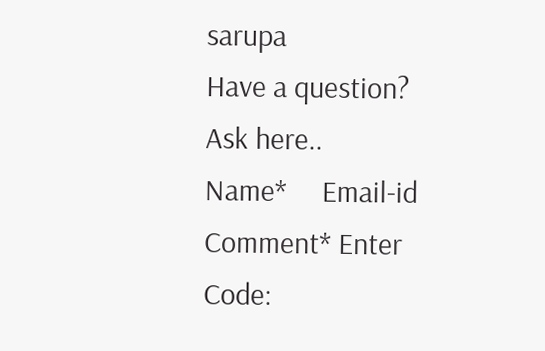sarupa
Have a question? Ask here..
Name*     Email-id    Comment* Enter Code: